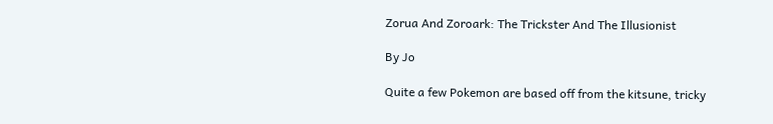Zorua And Zoroark: The Trickster And The Illusionist

By Jo

Quite a few Pokemon are based off from the kitsune, tricky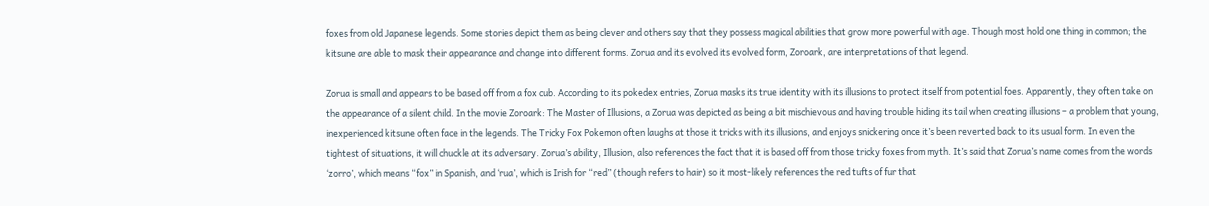foxes from old Japanese legends. Some stories depict them as being clever and others say that they possess magical abilities that grow more powerful with age. Though most hold one thing in common; the kitsune are able to mask their appearance and change into different forms. Zorua and its evolved its evolved form, Zoroark, are interpretations of that legend.

Zorua is small and appears to be based off from a fox cub. According to its pokedex entries, Zorua masks its true identity with its illusions to protect itself from potential foes. Apparently, they often take on the appearance of a silent child. In the movie Zoroark: The Master of Illusions, a Zorua was depicted as being a bit mischievous and having trouble hiding its tail when creating illusions – a problem that young, inexperienced kitsune often face in the legends. The Tricky Fox Pokemon often laughs at those it tricks with its illusions, and enjoys snickering once it’s been reverted back to its usual form. In even the tightest of situations, it will chuckle at its adversary. Zorua’s ability, Illusion, also references the fact that it is based off from those tricky foxes from myth. It’s said that Zorua’s name comes from the words ‘zorro’, which means “fox” in Spanish, and ‘rua’, which is Irish for “red” (though refers to hair) so it most-likely references the red tufts of fur that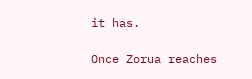it has.

Once Zorua reaches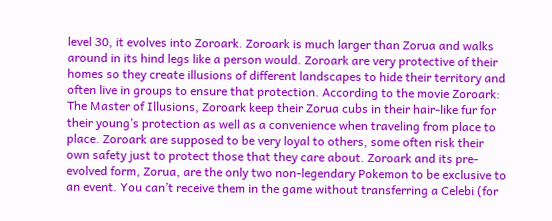level 30, it evolves into Zoroark. Zoroark is much larger than Zorua and walks around in its hind legs like a person would. Zoroark are very protective of their homes so they create illusions of different landscapes to hide their territory and often live in groups to ensure that protection. According to the movie Zoroark: The Master of Illusions, Zoroark keep their Zorua cubs in their hair-like fur for their young’s protection as well as a convenience when traveling from place to place. Zoroark are supposed to be very loyal to others, some often risk their own safety just to protect those that they care about. Zoroark and its pre-evolved form, Zorua, are the only two non-legendary Pokemon to be exclusive to an event. You can’t receive them in the game without transferring a Celebi (for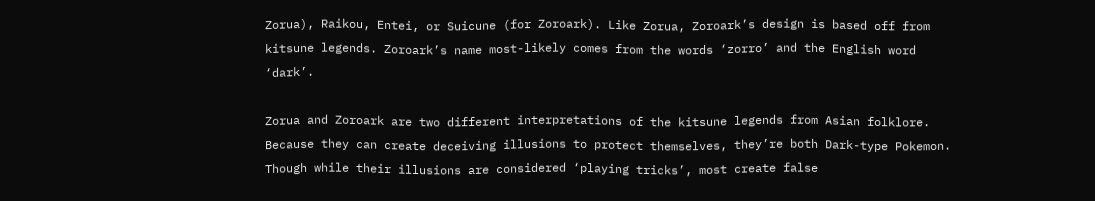Zorua), Raikou, Entei, or Suicune (for Zoroark). Like Zorua, Zoroark’s design is based off from kitsune legends. Zoroark’s name most-likely comes from the words ‘zorro’ and the English word ‘dark’.

Zorua and Zoroark are two different interpretations of the kitsune legends from Asian folklore. Because they can create deceiving illusions to protect themselves, they’re both Dark-type Pokemon. Though while their illusions are considered ‘playing tricks’, most create false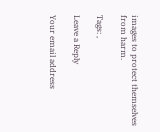images to protect themselves from harm.

Tags: ,

Leave a Reply

Your email address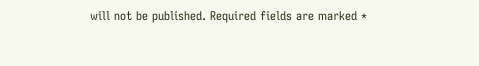will not be published. Required fields are marked *